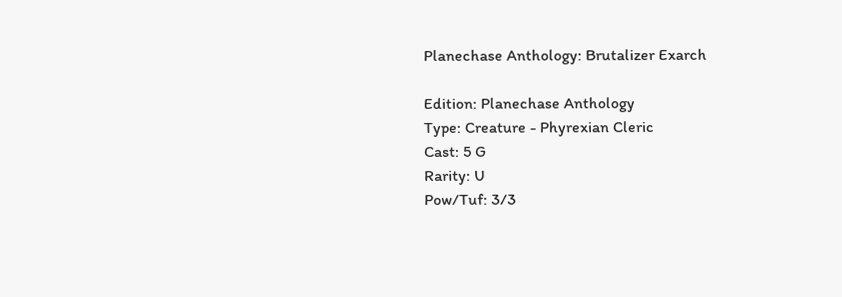Planechase Anthology: Brutalizer Exarch

Edition: Planechase Anthology
Type: Creature - Phyrexian Cleric
Cast: 5 G
Rarity: U
Pow/Tuf: 3/3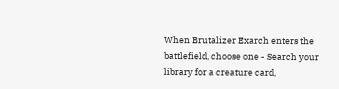When Brutalizer Exarch enters the battlefield, choose one - Search your library for a creature card,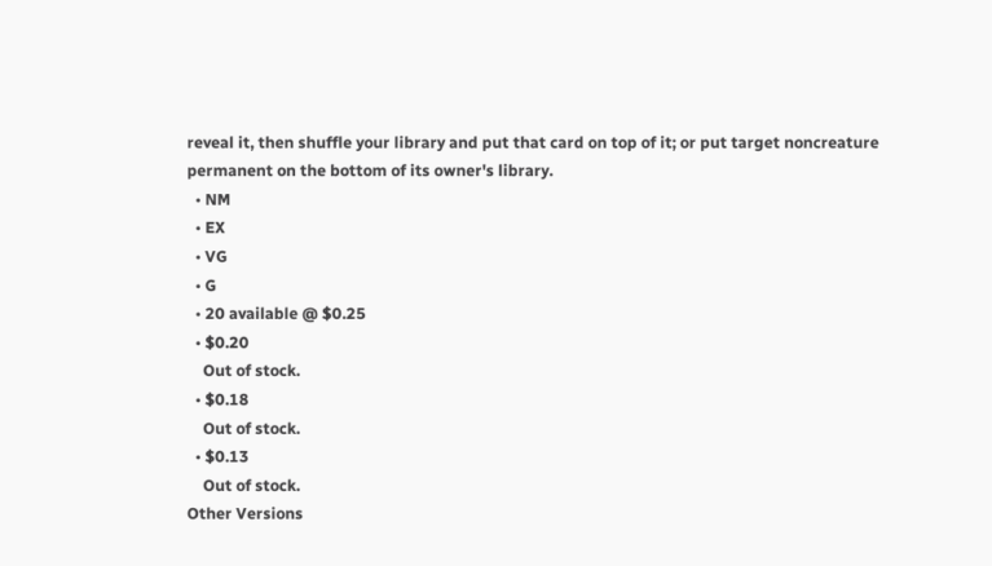reveal it, then shuffle your library and put that card on top of it; or put target noncreature permanent on the bottom of its owner's library.
  • NM
  • EX
  • VG
  • G
  • 20 available @ $0.25
  • $0.20
    Out of stock.
  • $0.18
    Out of stock.
  • $0.13
    Out of stock.
Other Versions